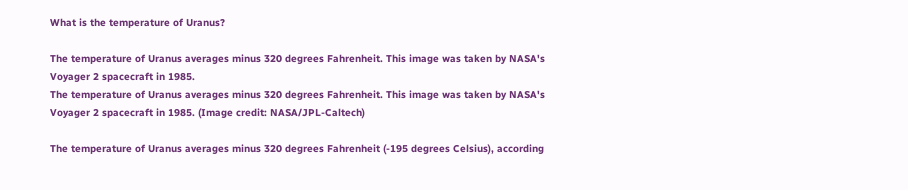What is the temperature of Uranus?

The temperature of Uranus averages minus 320 degrees Fahrenheit. This image was taken by NASA's Voyager 2 spacecraft in 1985.
The temperature of Uranus averages minus 320 degrees Fahrenheit. This image was taken by NASA's Voyager 2 spacecraft in 1985. (Image credit: NASA/JPL-Caltech)

The temperature of Uranus averages minus 320 degrees Fahrenheit (-195 degrees Celsius), according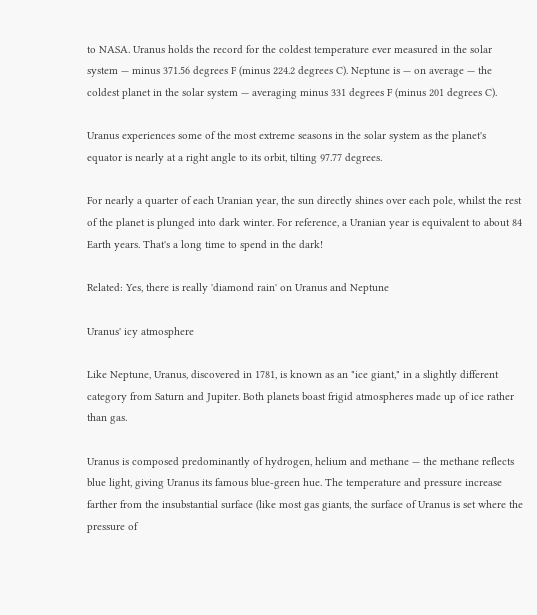to NASA. Uranus holds the record for the coldest temperature ever measured in the solar system — minus 371.56 degrees F (minus 224.2 degrees C). Neptune is — on average — the coldest planet in the solar system — averaging minus 331 degrees F (minus 201 degrees C).

Uranus experiences some of the most extreme seasons in the solar system as the planet's equator is nearly at a right angle to its orbit, tilting 97.77 degrees.

For nearly a quarter of each Uranian year, the sun directly shines over each pole, whilst the rest of the planet is plunged into dark winter. For reference, a Uranian year is equivalent to about 84 Earth years. That's a long time to spend in the dark!

Related: Yes, there is really 'diamond rain' on Uranus and Neptune

Uranus' icy atmosphere

Like Neptune, Uranus, discovered in 1781, is known as an "ice giant," in a slightly different category from Saturn and Jupiter. Both planets boast frigid atmospheres made up of ice rather than gas.

Uranus is composed predominantly of hydrogen, helium and methane — the methane reflects blue light, giving Uranus its famous blue-green hue. The temperature and pressure increase farther from the insubstantial surface (like most gas giants, the surface of Uranus is set where the pressure of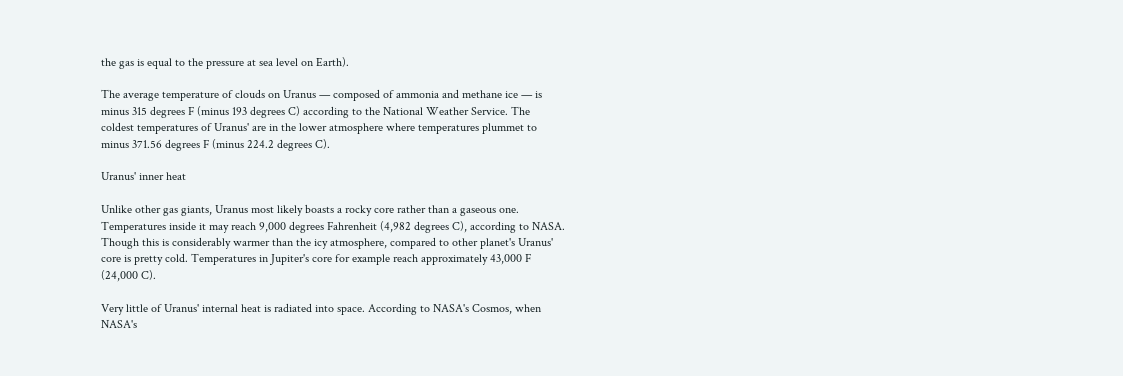the gas is equal to the pressure at sea level on Earth).

The average temperature of clouds on Uranus — composed of ammonia and methane ice — is minus 315 degrees F (minus 193 degrees C) according to the National Weather Service. The coldest temperatures of Uranus' are in the lower atmosphere where temperatures plummet to minus 371.56 degrees F (minus 224.2 degrees C).

Uranus' inner heat

Unlike other gas giants, Uranus most likely boasts a rocky core rather than a gaseous one. Temperatures inside it may reach 9,000 degrees Fahrenheit (4,982 degrees C), according to NASA. Though this is considerably warmer than the icy atmosphere, compared to other planet's Uranus' core is pretty cold. Temperatures in Jupiter's core for example reach approximately 43,000 F (24,000 C).

Very little of Uranus' internal heat is radiated into space. According to NASA's Cosmos, when NASA's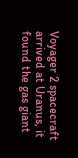Voyager 2 spacecraft arrived at Uranus, it found the gas giant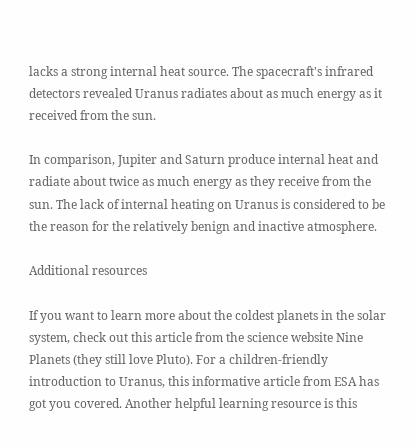lacks a strong internal heat source. The spacecraft's infrared detectors revealed Uranus radiates about as much energy as it received from the sun.

In comparison, Jupiter and Saturn produce internal heat and radiate about twice as much energy as they receive from the sun. The lack of internal heating on Uranus is considered to be the reason for the relatively benign and inactive atmosphere.

Additional resources

If you want to learn more about the coldest planets in the solar system, check out this article from the science website Nine Planets (they still love Pluto). For a children-friendly introduction to Uranus, this informative article from ESA has got you covered. Another helpful learning resource is this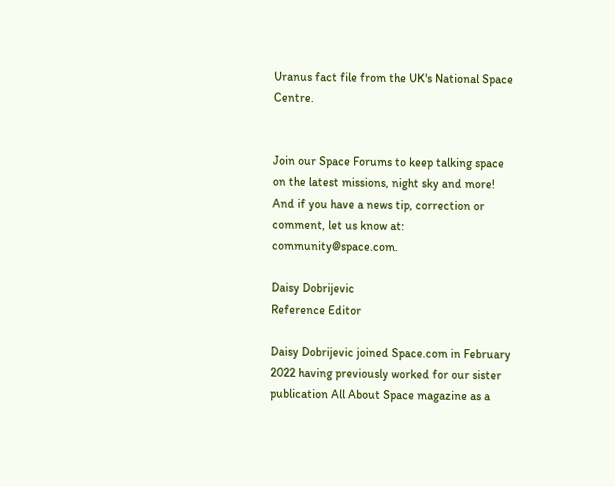Uranus fact file from the UK's National Space Centre.


Join our Space Forums to keep talking space on the latest missions, night sky and more! And if you have a news tip, correction or comment, let us know at: community@space.com.

Daisy Dobrijevic
Reference Editor

Daisy Dobrijevic joined Space.com in February 2022 having previously worked for our sister publication All About Space magazine as a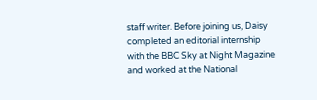staff writer. Before joining us, Daisy completed an editorial internship with the BBC Sky at Night Magazine and worked at the National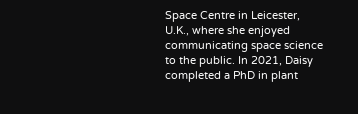Space Centre in Leicester, U.K., where she enjoyed communicating space science to the public. In 2021, Daisy completed a PhD in plant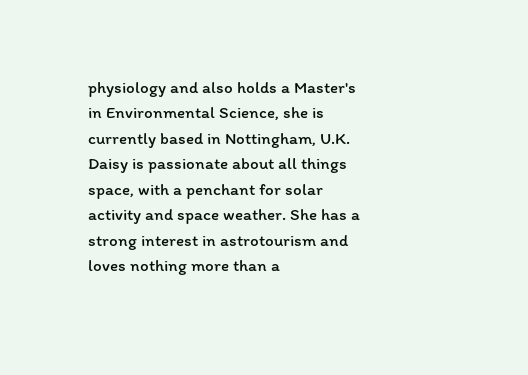physiology and also holds a Master's in Environmental Science, she is currently based in Nottingham, U.K. Daisy is passionate about all things space, with a penchant for solar activity and space weather. She has a strong interest in astrotourism and loves nothing more than a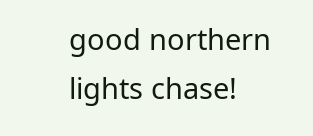good northern lights chase!